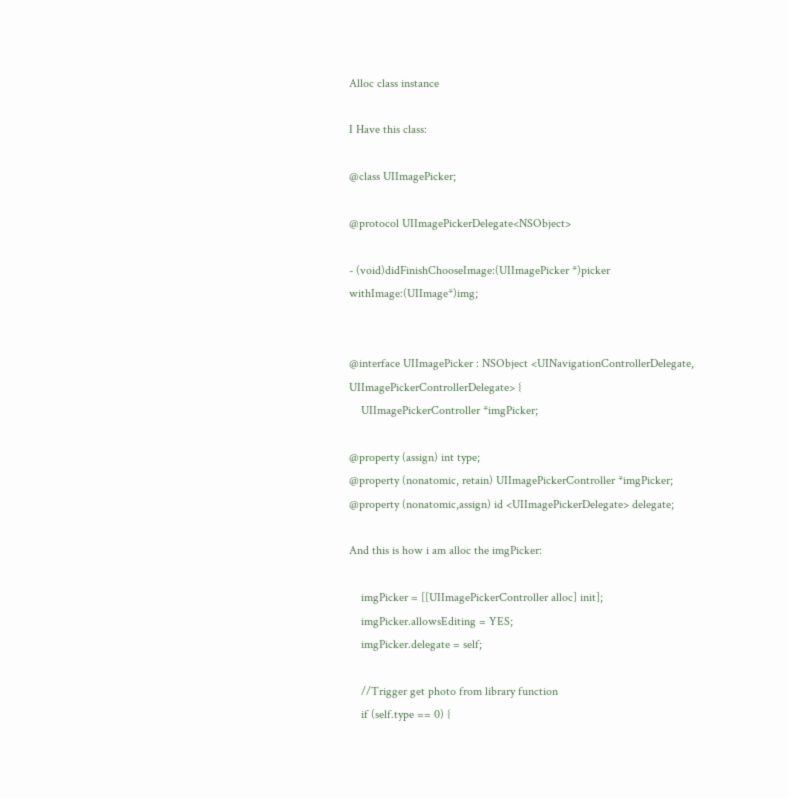Alloc class instance

I Have this class:

@class UIImagePicker;

@protocol UIImagePickerDelegate<NSObject>

- (void)didFinishChooseImage:(UIImagePicker *)picker withImage:(UIImage*)img;


@interface UIImagePicker : NSObject <UINavigationControllerDelegate, UIImagePickerControllerDelegate> {
    UIImagePickerController *imgPicker;

@property (assign) int type;
@property (nonatomic, retain) UIImagePickerController *imgPicker;
@property (nonatomic,assign) id <UIImagePickerDelegate> delegate;

And this is how i am alloc the imgPicker:

    imgPicker = [[UIImagePickerController alloc] init];
    imgPicker.allowsEditing = YES;
    imgPicker.delegate = self;

    //Trigger get photo from library function
    if (self.type == 0) {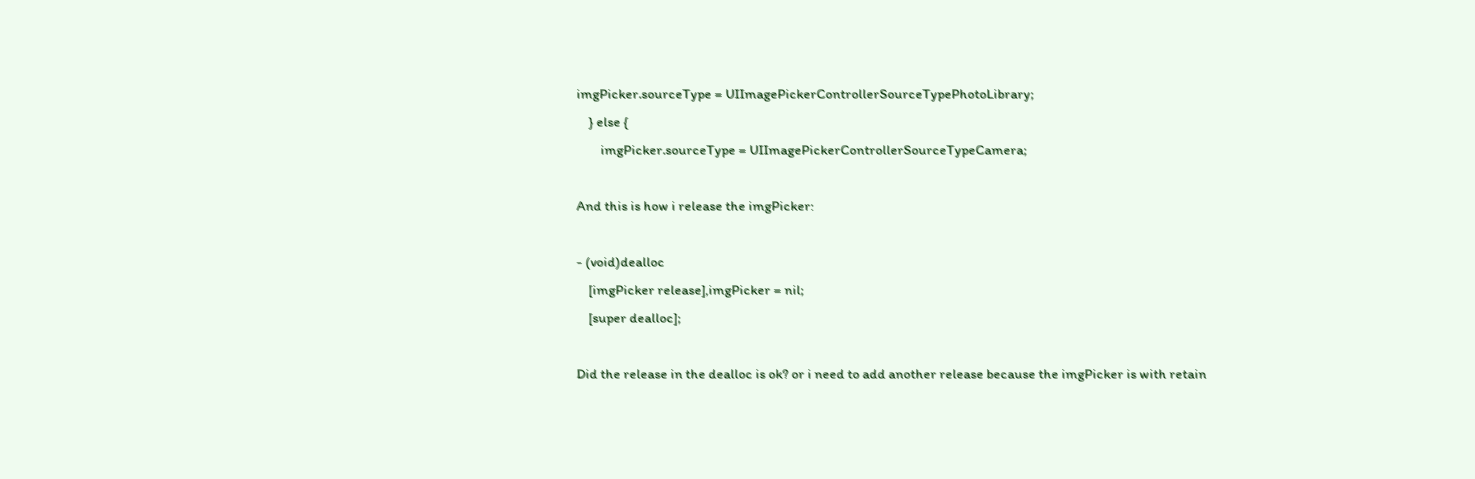imgPicker.sourceType = UIImagePickerControllerSourceTypePhotoLibrary;
    } else {
        imgPicker.sourceType = UIImagePickerControllerSourceTypeCamera;

And this is how i release the imgPicker:

- (void)dealloc
    [imgPicker release],imgPicker = nil;
    [super dealloc];

Did the release in the dealloc is ok? or i need to add another release because the imgPicker is with retain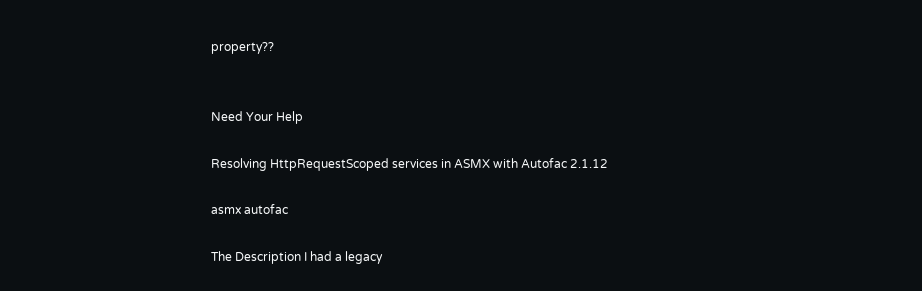property??


Need Your Help

Resolving HttpRequestScoped services in ASMX with Autofac 2.1.12

asmx autofac

The Description I had a legacy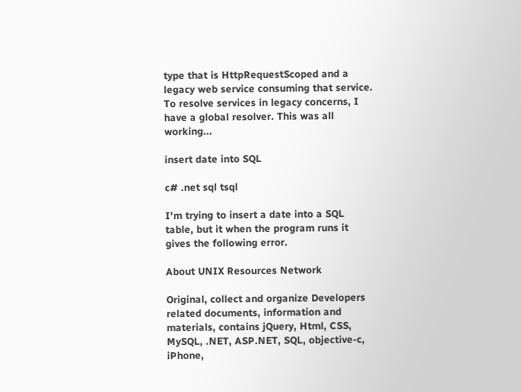type that is HttpRequestScoped and a legacy web service consuming that service. To resolve services in legacy concerns, I have a global resolver. This was all working...

insert date into SQL

c# .net sql tsql

I'm trying to insert a date into a SQL table, but it when the program runs it gives the following error.

About UNIX Resources Network

Original, collect and organize Developers related documents, information and materials, contains jQuery, Html, CSS, MySQL, .NET, ASP.NET, SQL, objective-c, iPhone,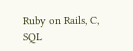Ruby on Rails, C, SQL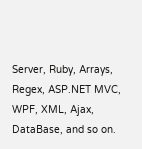Server, Ruby, Arrays, Regex, ASP.NET MVC, WPF, XML, Ajax, DataBase, and so on.